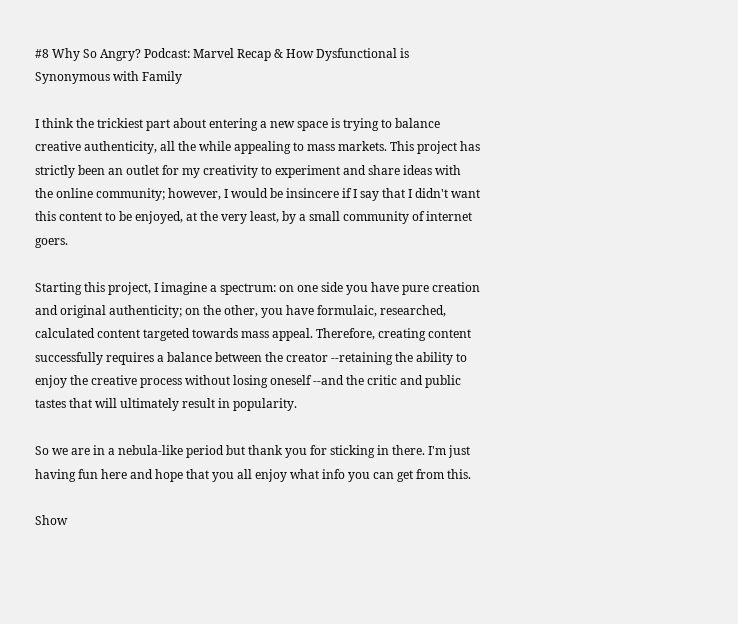#8 Why So Angry? Podcast: Marvel Recap & How Dysfunctional is Synonymous with Family

I think the trickiest part about entering a new space is trying to balance creative authenticity, all the while appealing to mass markets. This project has strictly been an outlet for my creativity to experiment and share ideas with the online community; however, I would be insincere if I say that I didn't want this content to be enjoyed, at the very least, by a small community of internet goers.

Starting this project, I imagine a spectrum: on one side you have pure creation and original authenticity; on the other, you have formulaic, researched, calculated content targeted towards mass appeal. Therefore, creating content successfully requires a balance between the creator --retaining the ability to enjoy the creative process without losing oneself --and the critic and public tastes that will ultimately result in popularity.

So we are in a nebula-like period but thank you for sticking in there. I'm just having fun here and hope that you all enjoy what info you can get from this.

Show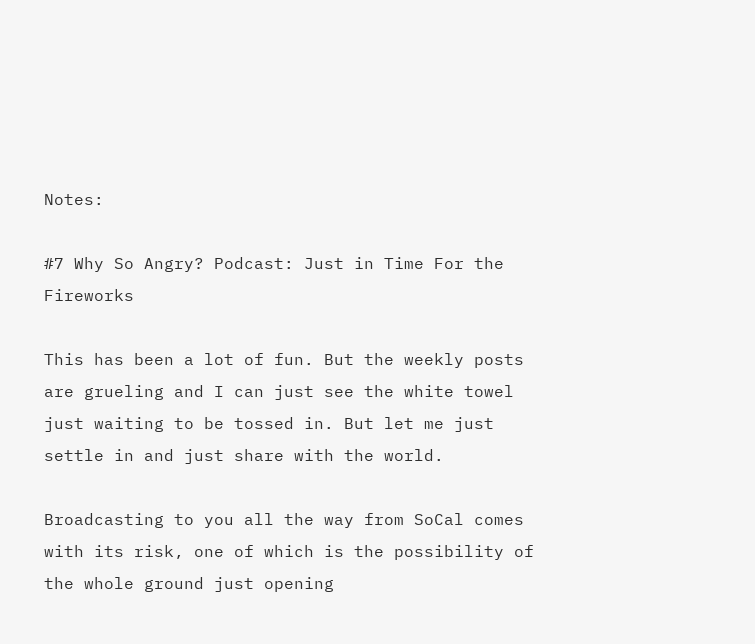Notes:

#7 Why So Angry? Podcast: Just in Time For the Fireworks

This has been a lot of fun. But the weekly posts are grueling and I can just see the white towel just waiting to be tossed in. But let me just settle in and just share with the world.

Broadcasting to you all the way from SoCal comes with its risk, one of which is the possibility of the whole ground just opening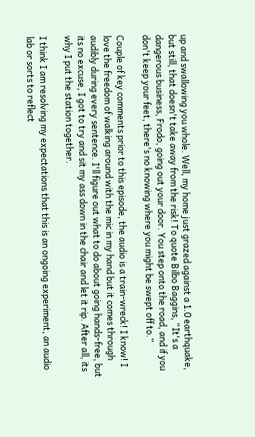up and swallowing you whole. Well, my home just grazed against a 1.0 earthquake, but still, that doesn't take away from the risk! To quote Bilbo Baggins, “It's a dangerous business, Frodo, going out your door. You step onto the road, and if you don't keep your feet, there's no knowing where you might be swept off to.”

Couple of key comments prior to this episode, the audio is a train-wreck! I know! I love the freedom of walking around with the mic in my hand but it comes through audibly during every sentence. I'll figure out what to do about going hands-free, but its no excuse, I got to try and sit my ass down in the chair and let it rip. After all, its why I put the station together.

I think I am resolving my expectations that this is an ongoing experiment, an audio lab or sorts to reflect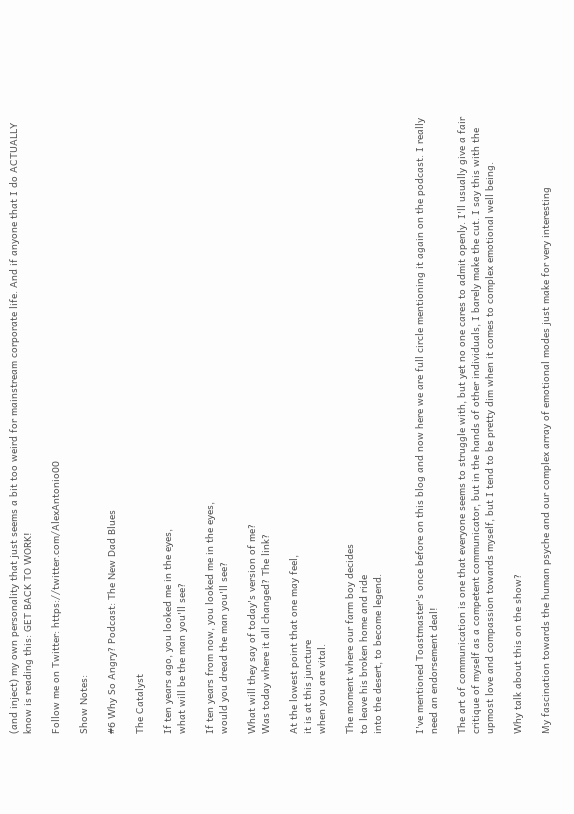(and inject) my own personality that just seems a bit too weird for mainstream corporate life. And if anyone that I do ACTUALLY know is reading this: GET BACK TO WORK!

Follow me on Twitter: https://twitter.com/AlexAntonio00

Show Notes:

#6 Why So Angry? Podcast: The New Dad Blues

The Catalyst

If ten years ago, you looked me in the eyes,
what will be the man you'll see?

If ten years from now, you looked me in the eyes,
would you dread the man you'll see?

What will they say of today's version of me?
Was today where it all changed? The link?

At the lowest point that one may feel,
it is at this juncture
when you are vital.

The moment where our farm boy decides
to leave his broken home and ride
into the desert, to become legend.


I've mentioned Toastmaster's once before on this blog and now here we are full circle mentioning it again on the podcast. I really need an endorsement deal!

The art of communication is one that everyone seems to struggle with, but yet no one cares to admit openly. I'll usually give a fair critique of myself as a competent communicator, but in the hands of other individuals, I barely make the cut. I say this with the upmost love and compassion towards myself, but I tend to be pretty dim when it comes to complex emotional well being.

Why talk about this on the show?

My fascination towards the human psyche and our complex array of emotional modes just make for very interesting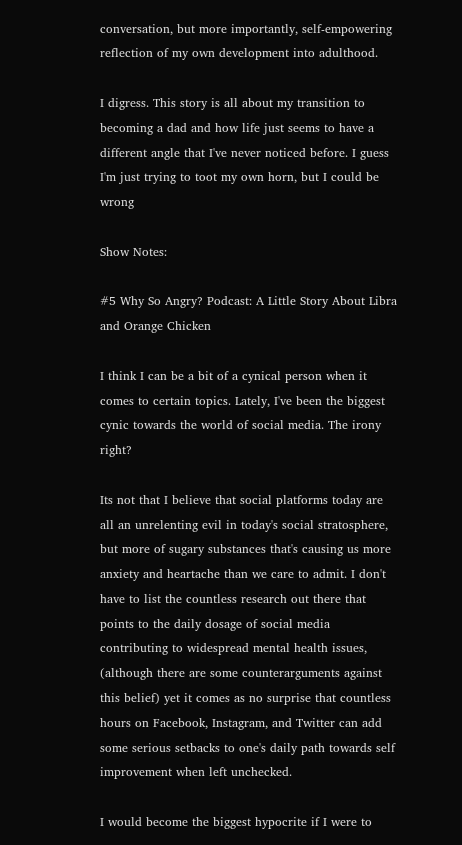conversation, but more importantly, self-empowering reflection of my own development into adulthood.

I digress. This story is all about my transition to becoming a dad and how life just seems to have a different angle that I've never noticed before. I guess I'm just trying to toot my own horn, but I could be wrong

Show Notes:

#5 Why So Angry? Podcast: A Little Story About Libra and Orange Chicken

I think I can be a bit of a cynical person when it comes to certain topics. Lately, I've been the biggest cynic towards the world of social media. The irony right?

Its not that I believe that social platforms today are all an unrelenting evil in today's social stratosphere, but more of sugary substances that's causing us more anxiety and heartache than we care to admit. I don't have to list the countless research out there that points to the daily dosage of social media contributing to widespread mental health issues, (although there are some counterarguments against this belief) yet it comes as no surprise that countless hours on Facebook, Instagram, and Twitter can add some serious setbacks to one's daily path towards self improvement when left unchecked.

I would become the biggest hypocrite if I were to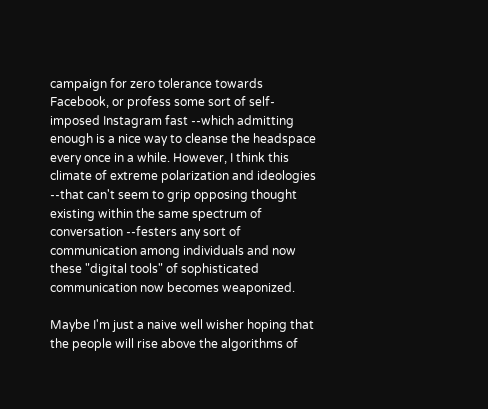campaign for zero tolerance towards Facebook, or profess some sort of self-imposed Instagram fast --which admitting enough is a nice way to cleanse the headspace every once in a while. However, I think this climate of extreme polarization and ideologies --that can't seem to grip opposing thought existing within the same spectrum of conversation --festers any sort of communication among individuals and now these "digital tools" of sophisticated communication now becomes weaponized.

Maybe I'm just a naive well wisher hoping that the people will rise above the algorithms of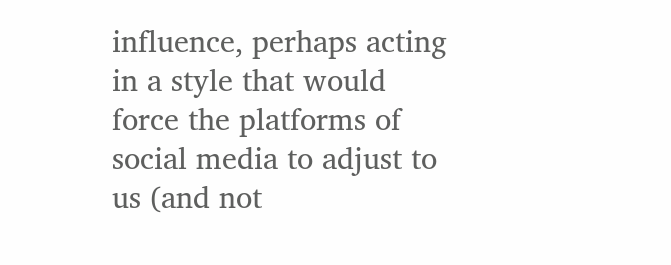influence, perhaps acting in a style that would force the platforms of social media to adjust to us (and not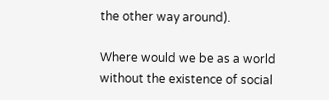the other way around).

Where would we be as a world without the existence of social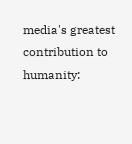media's greatest contribution to humanity: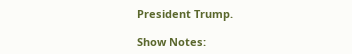President Trump.

Show Notes: